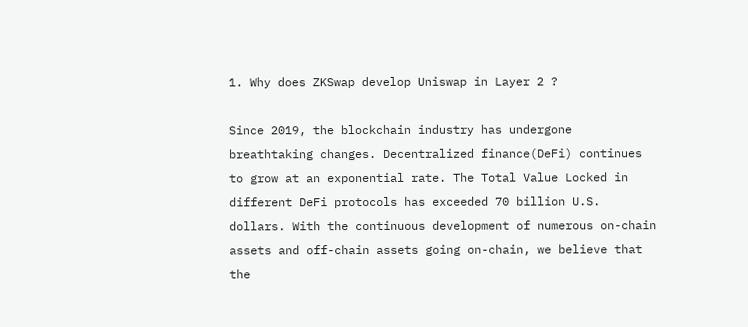1. Why does ZKSwap develop Uniswap in Layer 2 ?

Since 2019, the blockchain industry has undergone breathtaking changes. Decentralized finance(DeFi) continues to grow at an exponential rate. The Total Value Locked in different DeFi protocols has exceeded 70 billion U.S. dollars. With the continuous development of numerous on-chain assets and off-chain assets going on-chain, we believe that the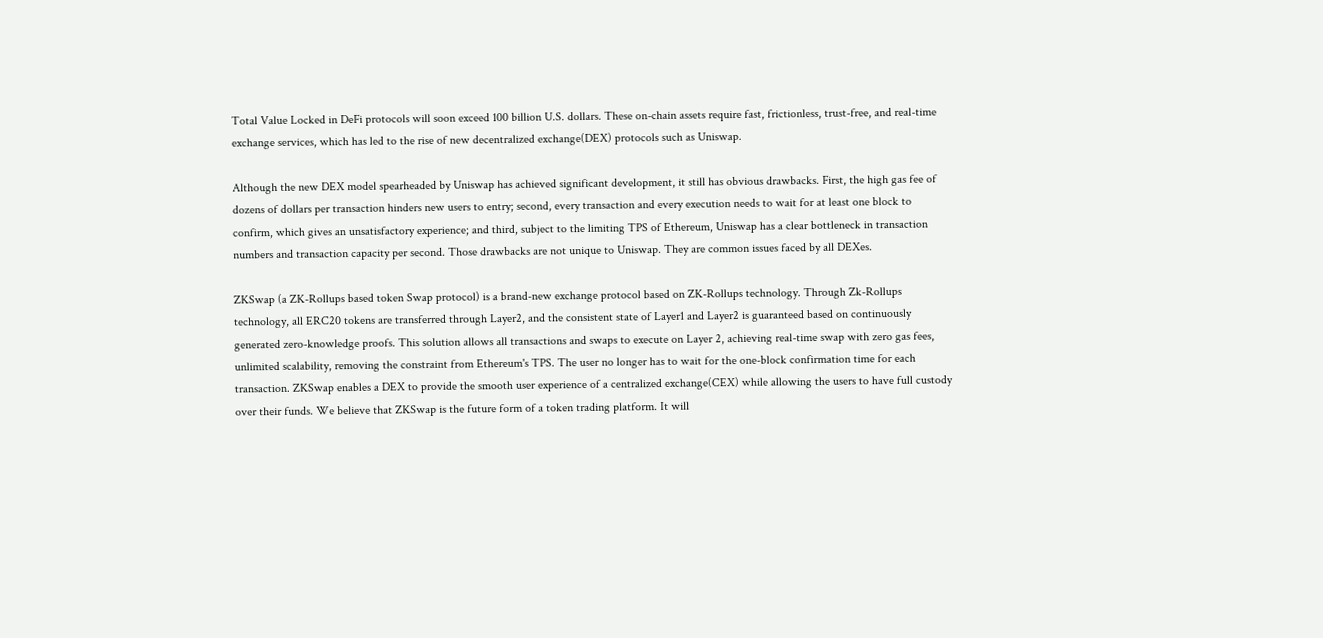Total Value Locked in DeFi protocols will soon exceed 100 billion U.S. dollars. These on-chain assets require fast, frictionless, trust-free, and real-time exchange services, which has led to the rise of new decentralized exchange(DEX) protocols such as Uniswap.

Although the new DEX model spearheaded by Uniswap has achieved significant development, it still has obvious drawbacks. First, the high gas fee of dozens of dollars per transaction hinders new users to entry; second, every transaction and every execution needs to wait for at least one block to confirm, which gives an unsatisfactory experience; and third, subject to the limiting TPS of Ethereum, Uniswap has a clear bottleneck in transaction numbers and transaction capacity per second. Those drawbacks are not unique to Uniswap. They are common issues faced by all DEXes.

ZKSwap (a ZK-Rollups based token Swap protocol) is a brand-new exchange protocol based on ZK-Rollups technology. Through Zk-Rollups technology, all ERC20 tokens are transferred through Layer2, and the consistent state of Layer1 and Layer2 is guaranteed based on continuously generated zero-knowledge proofs. This solution allows all transactions and swaps to execute on Layer 2, achieving real-time swap with zero gas fees, unlimited scalability, removing the constraint from Ethereum's TPS. The user no longer has to wait for the one-block confirmation time for each transaction. ZKSwap enables a DEX to provide the smooth user experience of a centralized exchange(CEX) while allowing the users to have full custody over their funds. We believe that ZKSwap is the future form of a token trading platform. It will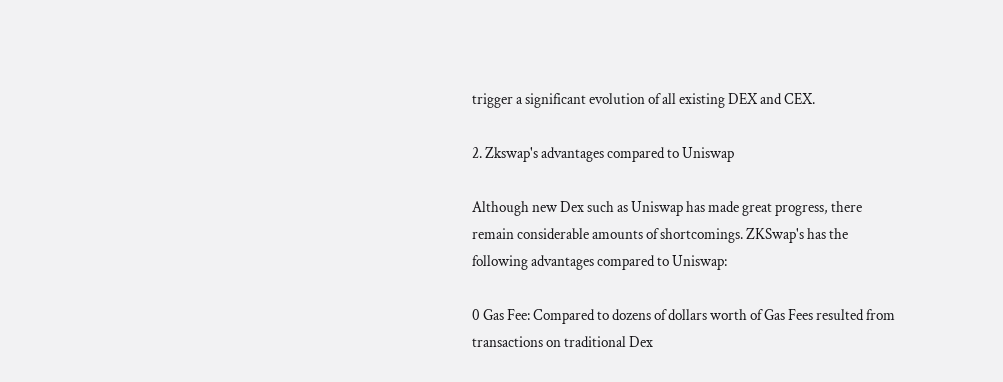trigger a significant evolution of all existing DEX and CEX.

2. Zkswap's advantages compared to Uniswap

Although new Dex such as Uniswap has made great progress, there remain considerable amounts of shortcomings. ZKSwap's has the following advantages compared to Uniswap:

0 Gas Fee: Compared to dozens of dollars worth of Gas Fees resulted from transactions on traditional Dex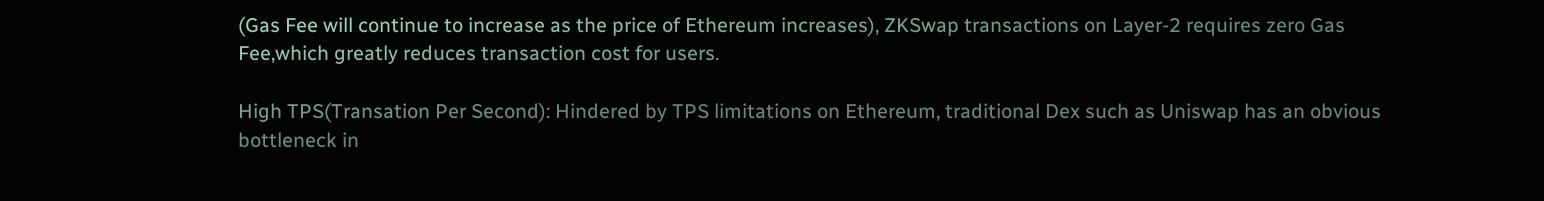(Gas Fee will continue to increase as the price of Ethereum increases), ZKSwap transactions on Layer-2 requires zero Gas Fee,which greatly reduces transaction cost for users.

High TPS(Transation Per Second): Hindered by TPS limitations on Ethereum, traditional Dex such as Uniswap has an obvious bottleneck in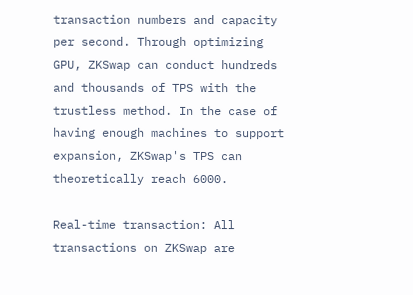transaction numbers and capacity per second. Through optimizing GPU, ZKSwap can conduct hundreds and thousands of TPS with the trustless method. In the case of having enough machines to support expansion, ZKSwap's TPS can theoretically reach 6000.

Real-time transaction: All transactions on ZKSwap are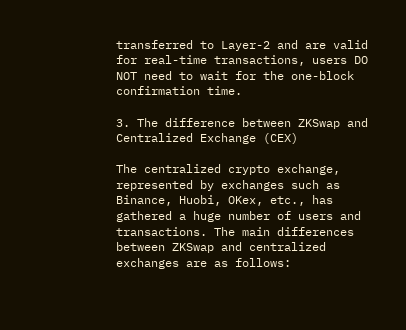transferred to Layer-2 and are valid for real-time transactions, users DO NOT need to wait for the one-block confirmation time.

3. The difference between ZKSwap and Centralized Exchange (CEX)

The centralized crypto exchange, represented by exchanges such as Binance, Huobi, OKex, etc., has gathered a huge number of users and transactions. The main differences between ZKSwap and centralized exchanges are as follows: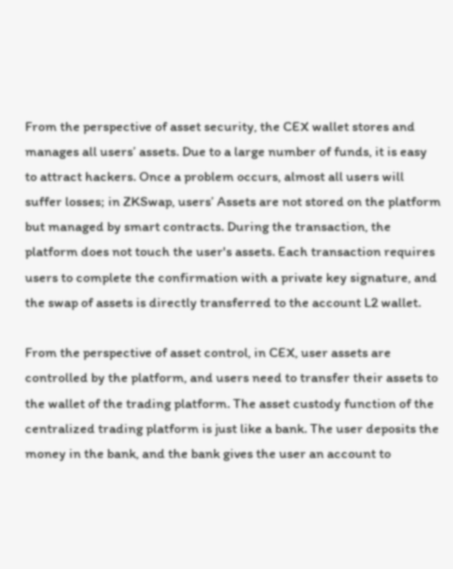From the perspective of asset security, the CEX wallet stores and manages all users’ assets. Due to a large number of funds, it is easy to attract hackers. Once a problem occurs, almost all users will suffer losses; in ZKSwap, users’ Assets are not stored on the platform but managed by smart contracts. During the transaction, the platform does not touch the user's assets. Each transaction requires users to complete the confirmation with a private key signature, and the swap of assets is directly transferred to the account L2 wallet.

From the perspective of asset control, in CEX, user assets are controlled by the platform, and users need to transfer their assets to the wallet of the trading platform. The asset custody function of the centralized trading platform is just like a bank. The user deposits the money in the bank, and the bank gives the user an account to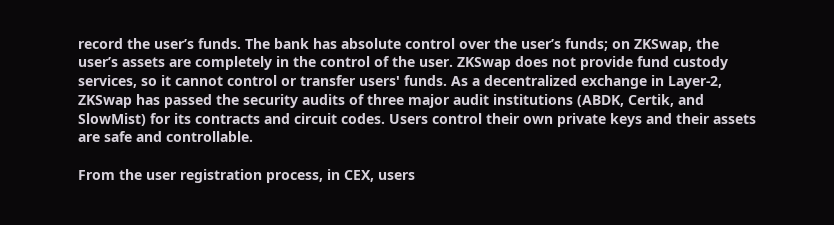record the user’s funds. The bank has absolute control over the user’s funds; on ZKSwap, the user’s assets are completely in the control of the user. ZKSwap does not provide fund custody services, so it cannot control or transfer users' funds. As a decentralized exchange in Layer-2, ZKSwap has passed the security audits of three major audit institutions (ABDK, Certik, and SlowMist) for its contracts and circuit codes. Users control their own private keys and their assets are safe and controllable.

From the user registration process, in CEX, users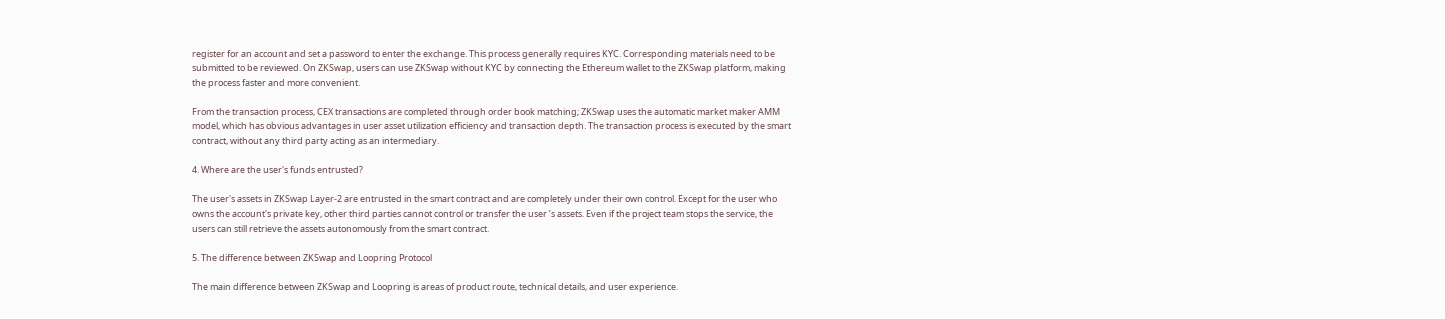register for an account and set a password to enter the exchange. This process generally requires KYC. Corresponding materials need to be submitted to be reviewed. On ZKSwap, users can use ZKSwap without KYC by connecting the Ethereum wallet to the ZKSwap platform, making the process faster and more convenient.

From the transaction process, CEX transactions are completed through order book matching; ZKSwap uses the automatic market maker AMM model, which has obvious advantages in user asset utilization efficiency and transaction depth. The transaction process is executed by the smart contract, without any third party acting as an intermediary.

4. Where are the user's funds entrusted?

The user's assets in ZKSwap Layer-2 are entrusted in the smart contract and are completely under their own control. Except for the user who owns the account's private key, other third parties cannot control or transfer the user ’s assets. Even if the project team stops the service, the users can still retrieve the assets autonomously from the smart contract.

5. The difference between ZKSwap and Loopring Protocol

The main difference between ZKSwap and Loopring is areas of product route, technical details, and user experience.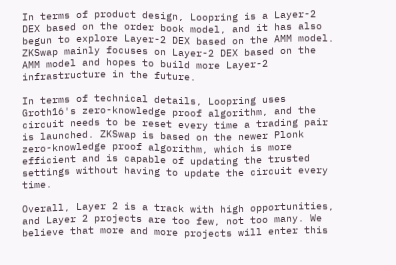In terms of product design, Loopring is a Layer-2 DEX based on the order book model, and it has also begun to explore Layer-2 DEX based on the AMM model. ZKSwap mainly focuses on Layer-2 DEX based on the AMM model and hopes to build more Layer-2 infrastructure in the future.

In terms of technical details, Loopring uses Groth16's zero-knowledge proof algorithm, and the circuit needs to be reset every time a trading pair is launched. ZKSwap is based on the newer Plonk zero-knowledge proof algorithm, which is more efficient and is capable of updating the trusted settings without having to update the circuit every time.

Overall, Layer 2 is a track with high opportunities, and Layer 2 projects are too few, not too many. We believe that more and more projects will enter this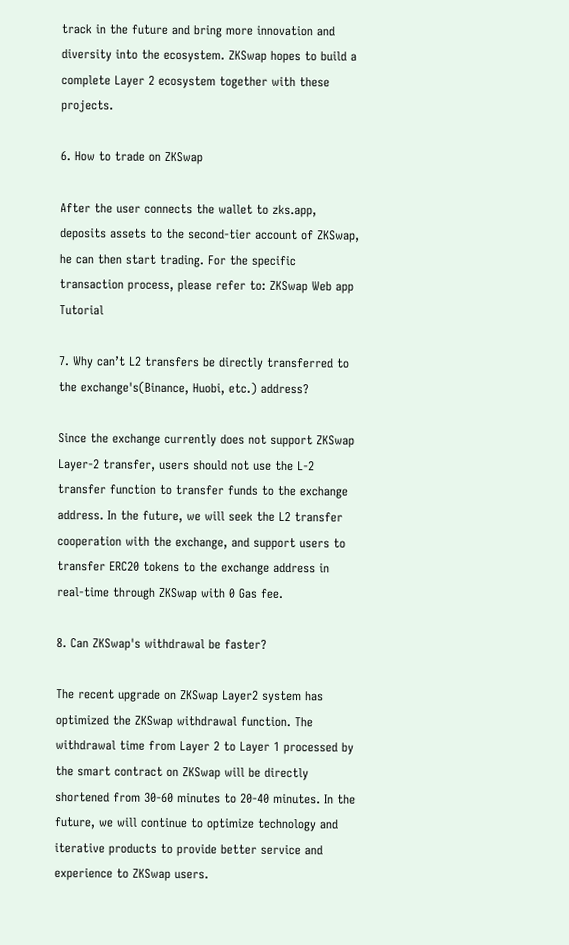track in the future and bring more innovation and diversity into the ecosystem. ZKSwap hopes to build a complete Layer 2 ecosystem together with these projects.

6. How to trade on ZKSwap

After the user connects the wallet to zks.app, deposits assets to the second-tier account of ZKSwap, he can then start trading. For the specific transaction process, please refer to: ZKSwap Web app Tutorial

7. Why can’t L2 transfers be directly transferred to the exchange's(Binance, Huobi, etc.) address?

Since the exchange currently does not support ZKSwap Layer-2 transfer, users should not use the L-2 transfer function to transfer funds to the exchange address. In the future, we will seek the L2 transfer cooperation with the exchange, and support users to transfer ERC20 tokens to the exchange address in real-time through ZKSwap with 0 Gas fee.

8. Can ZKSwap's withdrawal be faster?

The recent upgrade on ZKSwap Layer2 system has optimized the ZKSwap withdrawal function. The withdrawal time from Layer 2 to Layer 1 processed by the smart contract on ZKSwap will be directly shortened from 30-60 minutes to 20-40 minutes. In the future, we will continue to optimize technology and iterative products to provide better service and experience to ZKSwap users.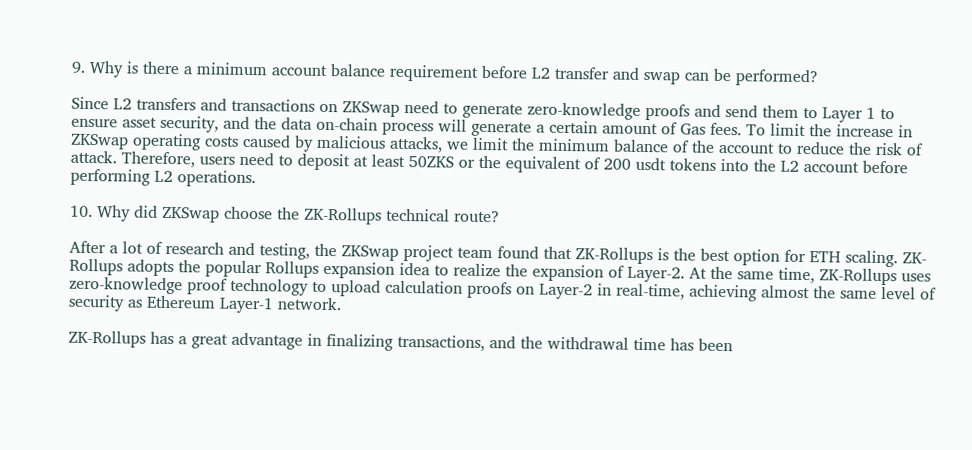9. Why is there a minimum account balance requirement before L2 transfer and swap can be performed?

Since L2 transfers and transactions on ZKSwap need to generate zero-knowledge proofs and send them to Layer 1 to ensure asset security, and the data on-chain process will generate a certain amount of Gas fees. To limit the increase in ZKSwap operating costs caused by malicious attacks, we limit the minimum balance of the account to reduce the risk of attack. Therefore, users need to deposit at least 50ZKS or the equivalent of 200 usdt tokens into the L2 account before performing L2 operations.

10. Why did ZKSwap choose the ZK-Rollups technical route?

After a lot of research and testing, the ZKSwap project team found that ZK-Rollups is the best option for ETH scaling. ZK-Rollups adopts the popular Rollups expansion idea to realize the expansion of Layer-2. At the same time, ZK-Rollups uses zero-knowledge proof technology to upload calculation proofs on Layer-2 in real-time, achieving almost the same level of security as Ethereum Layer-1 network.

ZK-Rollups has a great advantage in finalizing transactions, and the withdrawal time has been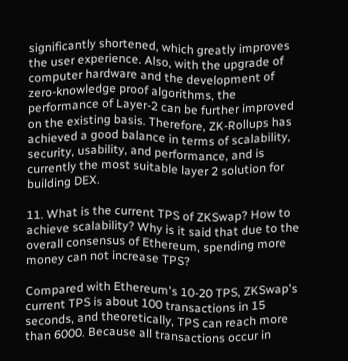significantly shortened, which greatly improves the user experience. Also, with the upgrade of computer hardware and the development of zero-knowledge proof algorithms, the performance of Layer-2 can be further improved on the existing basis. Therefore, ZK-Rollups has achieved a good balance in terms of scalability, security, usability, and performance, and is currently the most suitable layer 2 solution for building DEX.

11. What is the current TPS of ZKSwap? How to achieve scalability? Why is it said that due to the overall consensus of Ethereum, spending more money can not increase TPS?

Compared with Ethereum's 10-20 TPS, ZKSwap's current TPS is about 100 transactions in 15 seconds, and theoretically, TPS can reach more than 6000. Because all transactions occur in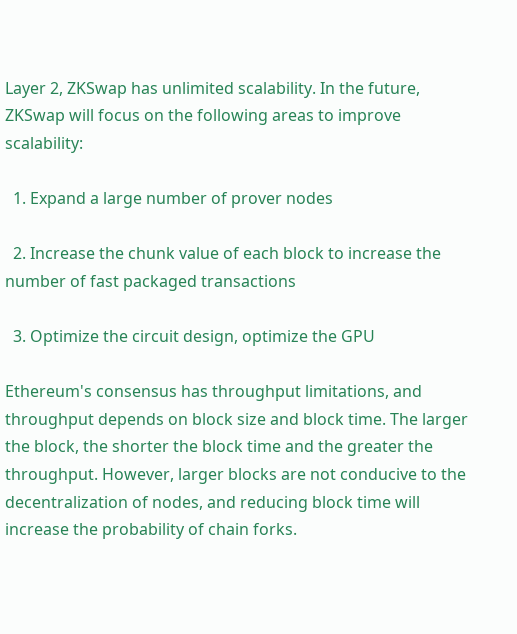Layer 2, ZKSwap has unlimited scalability. In the future, ZKSwap will focus on the following areas to improve scalability:

  1. Expand a large number of prover nodes

  2. Increase the chunk value of each block to increase the number of fast packaged transactions

  3. Optimize the circuit design, optimize the GPU

Ethereum's consensus has throughput limitations, and throughput depends on block size and block time. The larger the block, the shorter the block time and the greater the throughput. However, larger blocks are not conducive to the decentralization of nodes, and reducing block time will increase the probability of chain forks.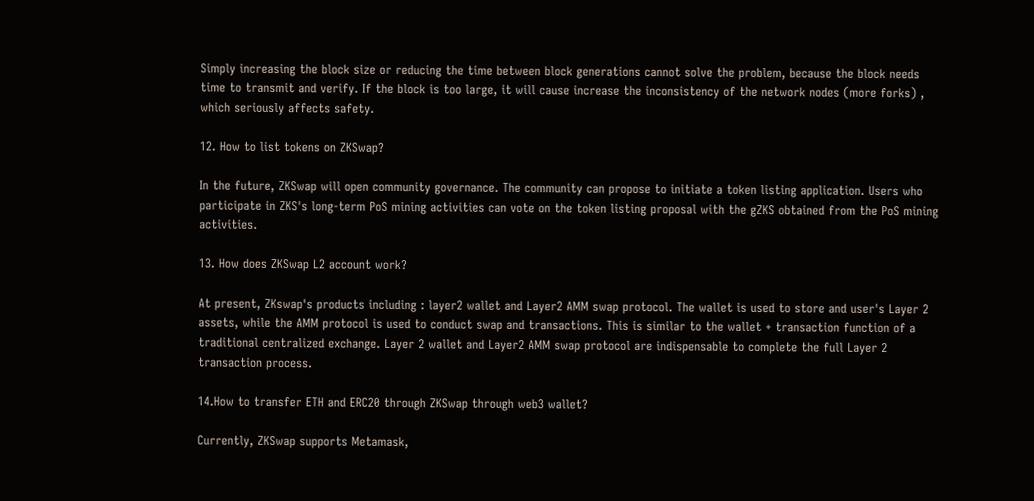Simply increasing the block size or reducing the time between block generations cannot solve the problem, because the block needs time to transmit and verify. If the block is too large, it will cause increase the inconsistency of the network nodes (more forks) , which seriously affects safety.

12. How to list tokens on ZKSwap?

In the future, ZKSwap will open community governance. The community can propose to initiate a token listing application. Users who participate in ZKS's long-term PoS mining activities can vote on the token listing proposal with the gZKS obtained from the PoS mining activities.

13. How does ZKSwap L2 account work?

At present, ZKswap's products including : layer2 wallet and Layer2 AMM swap protocol. The wallet is used to store and user's Layer 2 assets, while the AMM protocol is used to conduct swap and transactions. This is similar to the wallet + transaction function of a traditional centralized exchange. Layer 2 wallet and Layer2 AMM swap protocol are indispensable to complete the full Layer 2 transaction process.

14.How to transfer ETH and ERC20 through ZKSwap through web3 wallet?

Currently, ZKSwap supports Metamask,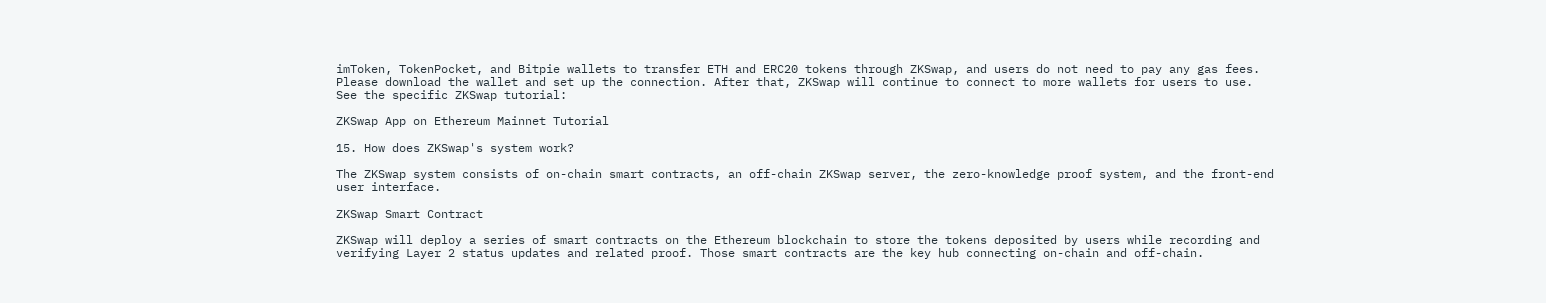imToken, TokenPocket, and Bitpie wallets to transfer ETH and ERC20 tokens through ZKSwap, and users do not need to pay any gas fees. Please download the wallet and set up the connection. After that, ZKSwap will continue to connect to more wallets for users to use. See the specific ZKSwap tutorial:

ZKSwap App on Ethereum Mainnet Tutorial

15. How does ZKSwap's system work?

The ZKSwap system consists of on-chain smart contracts, an off-chain ZKSwap server, the zero-knowledge proof system, and the front-end user interface.

ZKSwap Smart Contract

ZKSwap will deploy a series of smart contracts on the Ethereum blockchain to store the tokens deposited by users while recording and verifying Layer 2 status updates and related proof. Those smart contracts are the key hub connecting on-chain and off-chain.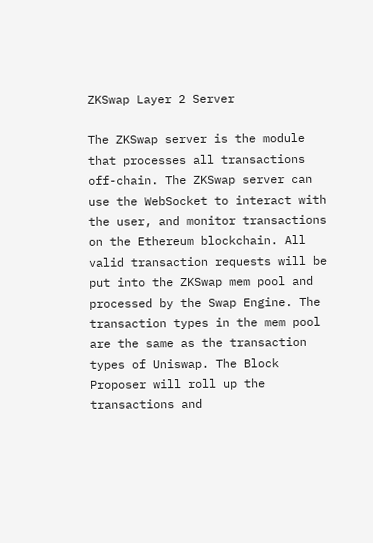ZKSwap Layer 2 Server

The ZKSwap server is the module that processes all transactions off-chain. The ZKSwap server can use the WebSocket to interact with the user, and monitor transactions on the Ethereum blockchain. All valid transaction requests will be put into the ZKSwap mem pool and processed by the Swap Engine. The transaction types in the mem pool are the same as the transaction types of Uniswap. The Block Proposer will roll up the transactions and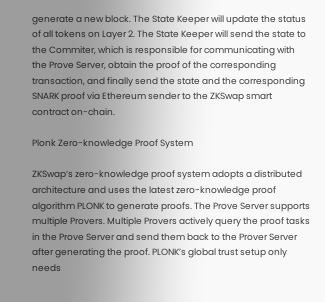generate a new block. The State Keeper will update the status of all tokens on Layer 2. The State Keeper will send the state to the Commiter, which is responsible for communicating with the Prove Server, obtain the proof of the corresponding transaction, and finally send the state and the corresponding SNARK proof via Ethereum sender to the ZKSwap smart contract on-chain.

Plonk Zero-knowledge Proof System

ZKSwap’s zero-knowledge proof system adopts a distributed architecture and uses the latest zero-knowledge proof algorithm PLONK to generate proofs. The Prove Server supports multiple Provers. Multiple Provers actively query the proof tasks in the Prove Server and send them back to the Prover Server after generating the proof. PLONK’s global trust setup only needs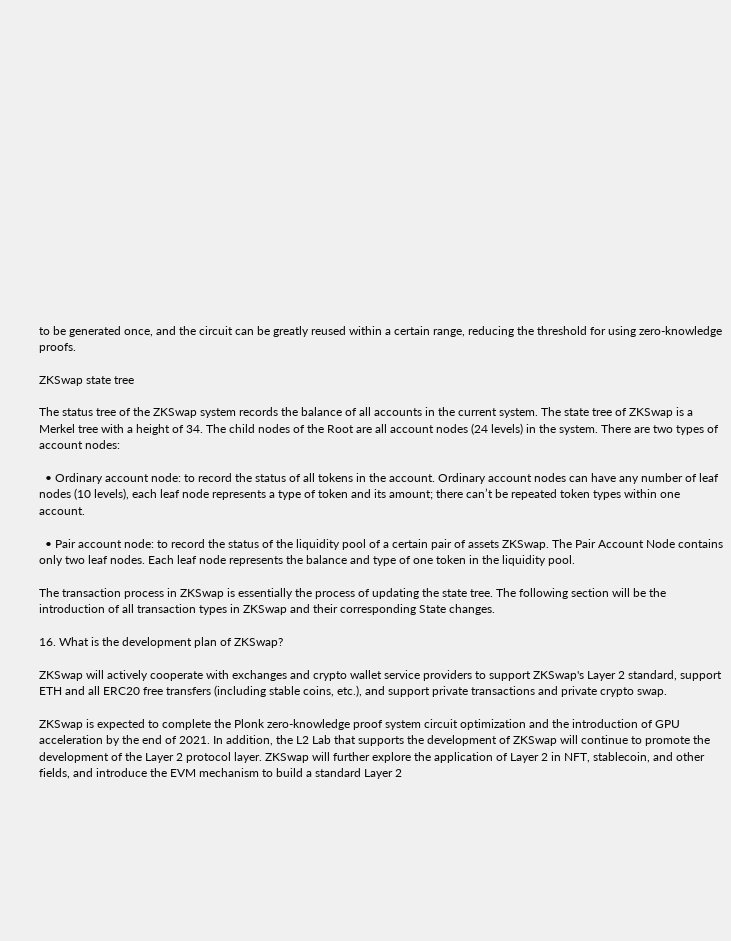to be generated once, and the circuit can be greatly reused within a certain range, reducing the threshold for using zero-knowledge proofs.

ZKSwap state tree

The status tree of the ZKSwap system records the balance of all accounts in the current system. The state tree of ZKSwap is a Merkel tree with a height of 34. The child nodes of the Root are all account nodes (24 levels) in the system. There are two types of account nodes:

  • Ordinary account node: to record the status of all tokens in the account. Ordinary account nodes can have any number of leaf nodes (10 levels), each leaf node represents a type of token and its amount; there can’t be repeated token types within one account.

  • Pair account node: to record the status of the liquidity pool of a certain pair of assets ZKSwap. The Pair Account Node contains only two leaf nodes. Each leaf node represents the balance and type of one token in the liquidity pool.

The transaction process in ZKSwap is essentially the process of updating the state tree. The following section will be the introduction of all transaction types in ZKSwap and their corresponding State changes.

16. What is the development plan of ZKSwap?

ZKSwap will actively cooperate with exchanges and crypto wallet service providers to support ZKSwap's Layer 2 standard, support ETH and all ERC20 free transfers (including stable coins, etc.), and support private transactions and private crypto swap.

ZKSwap is expected to complete the Plonk zero-knowledge proof system circuit optimization and the introduction of GPU acceleration by the end of 2021. In addition, the L2 Lab that supports the development of ZKSwap will continue to promote the development of the Layer 2 protocol layer. ZKSwap will further explore the application of Layer 2 in NFT, stablecoin, and other fields, and introduce the EVM mechanism to build a standard Layer 2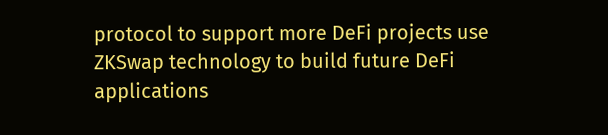protocol to support more DeFi projects use ZKSwap technology to build future DeFi applications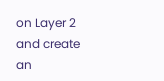on Layer 2 and create an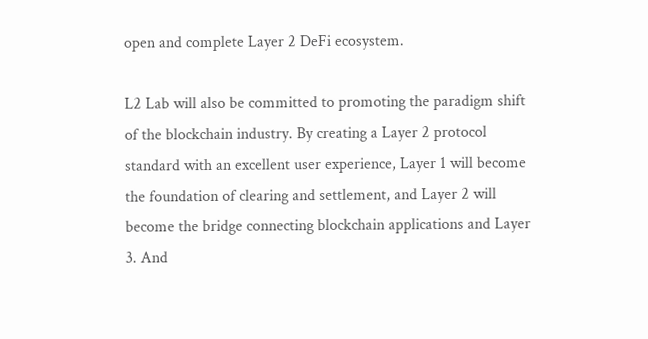open and complete Layer 2 DeFi ecosystem.

L2 Lab will also be committed to promoting the paradigm shift of the blockchain industry. By creating a Layer 2 protocol standard with an excellent user experience, Layer 1 will become the foundation of clearing and settlement, and Layer 2 will become the bridge connecting blockchain applications and Layer 3. And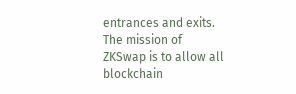entrances and exits. The mission of ZKSwap is to allow all blockchain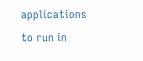applications to run in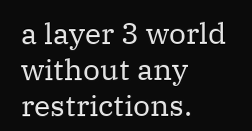a layer 3 world without any restrictions.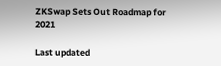ZKSwap Sets Out Roadmap for 2021

Last updated